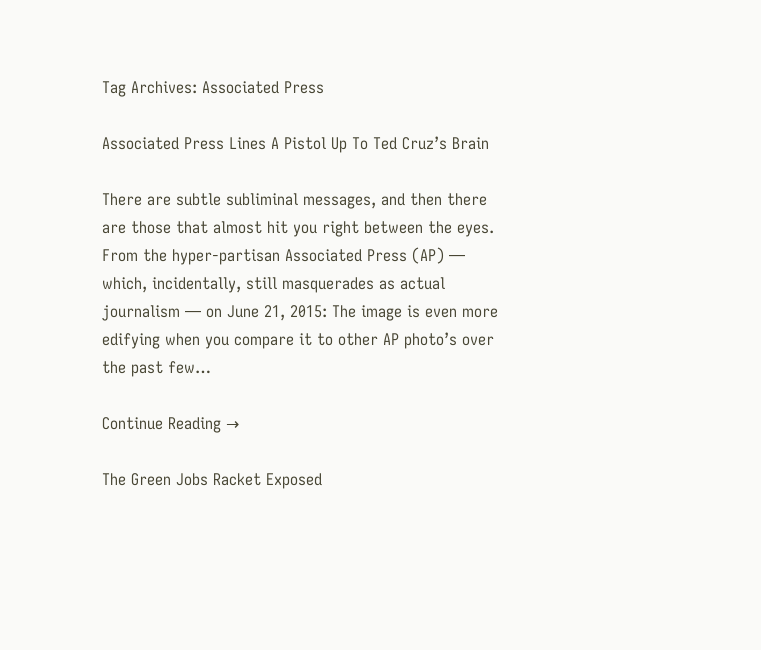Tag Archives: Associated Press

Associated Press Lines A Pistol Up To Ted Cruz’s Brain

There are subtle subliminal messages, and then there are those that almost hit you right between the eyes. From the hyper-partisan Associated Press (AP) — which, incidentally, still masquerades as actual journalism — on June 21, 2015: The image is even more edifying when you compare it to other AP photo’s over the past few…

Continue Reading →

The Green Jobs Racket Exposed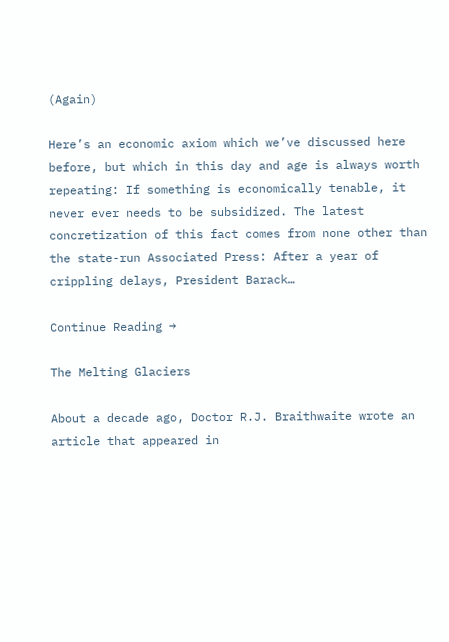(Again)

Here’s an economic axiom which we’ve discussed here before, but which in this day and age is always worth repeating: If something is economically tenable, it never ever needs to be subsidized. The latest concretization of this fact comes from none other than the state-run Associated Press: After a year of crippling delays, President Barack…

Continue Reading →

The Melting Glaciers

About a decade ago, Doctor R.J. Braithwaite wrote an article that appeared in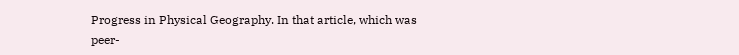Progress in Physical Geography. In that article, which was peer-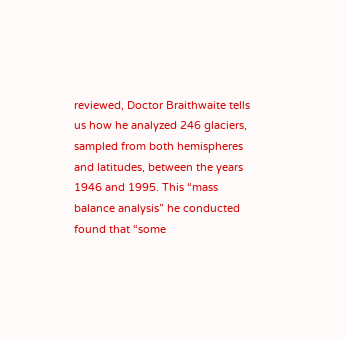reviewed, Doctor Braithwaite tells us how he analyzed 246 glaciers, sampled from both hemispheres and latitudes, between the years 1946 and 1995. This “mass balance analysis” he conducted found that “some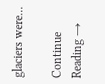glaciers were…

Continue Reading →